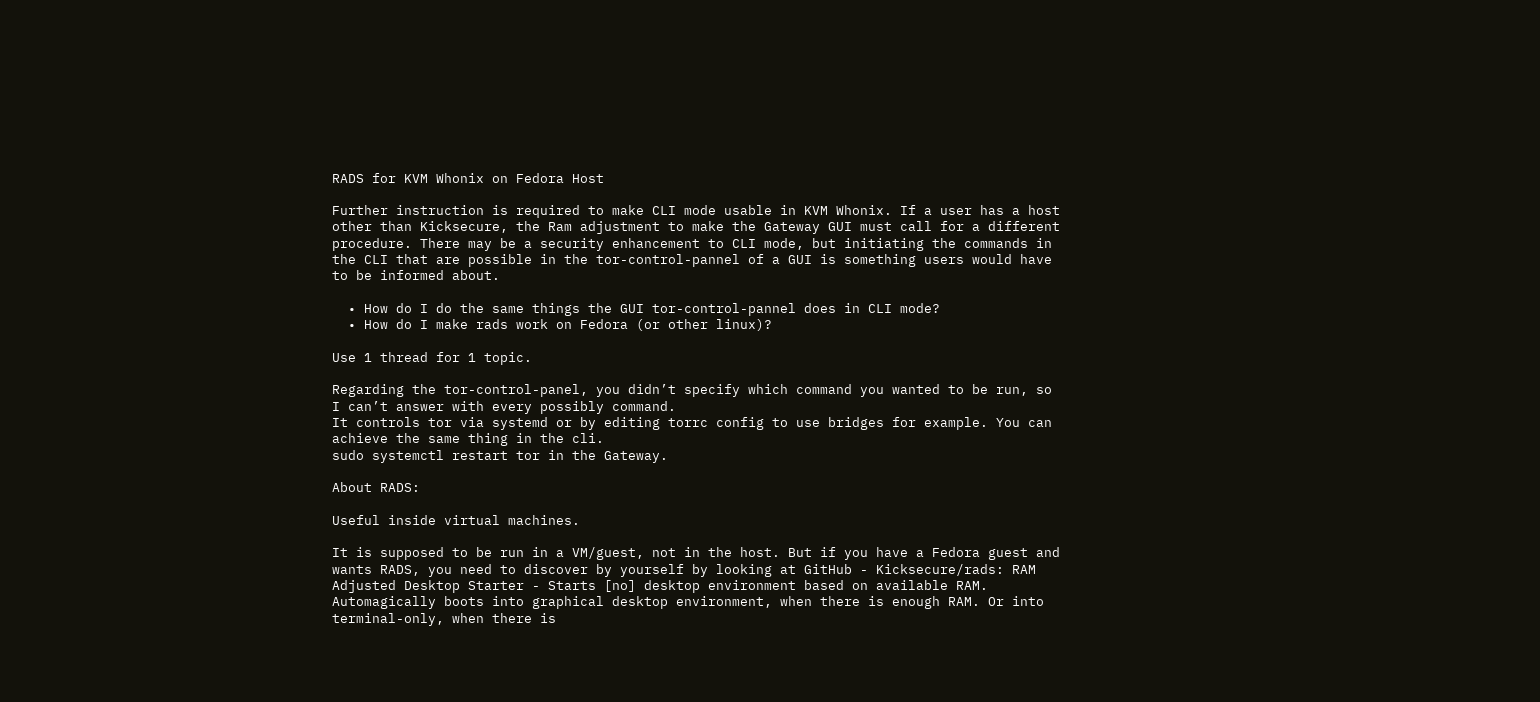RADS for KVM Whonix on Fedora Host

Further instruction is required to make CLI mode usable in KVM Whonix. If a user has a host other than Kicksecure, the Ram adjustment to make the Gateway GUI must call for a different procedure. There may be a security enhancement to CLI mode, but initiating the commands in the CLI that are possible in the tor-control-pannel of a GUI is something users would have to be informed about.

  • How do I do the same things the GUI tor-control-pannel does in CLI mode?
  • How do I make rads work on Fedora (or other linux)?

Use 1 thread for 1 topic.

Regarding the tor-control-panel, you didn’t specify which command you wanted to be run, so I can’t answer with every possibly command.
It controls tor via systemd or by editing torrc config to use bridges for example. You can achieve the same thing in the cli.
sudo systemctl restart tor in the Gateway.

About RADS:

Useful inside virtual machines.

It is supposed to be run in a VM/guest, not in the host. But if you have a Fedora guest and wants RADS, you need to discover by yourself by looking at GitHub - Kicksecure/rads: RAM Adjusted Desktop Starter - Starts [no] desktop environment based on available RAM. Automagically boots into graphical desktop environment, when there is enough RAM. Or into terminal-only, when there is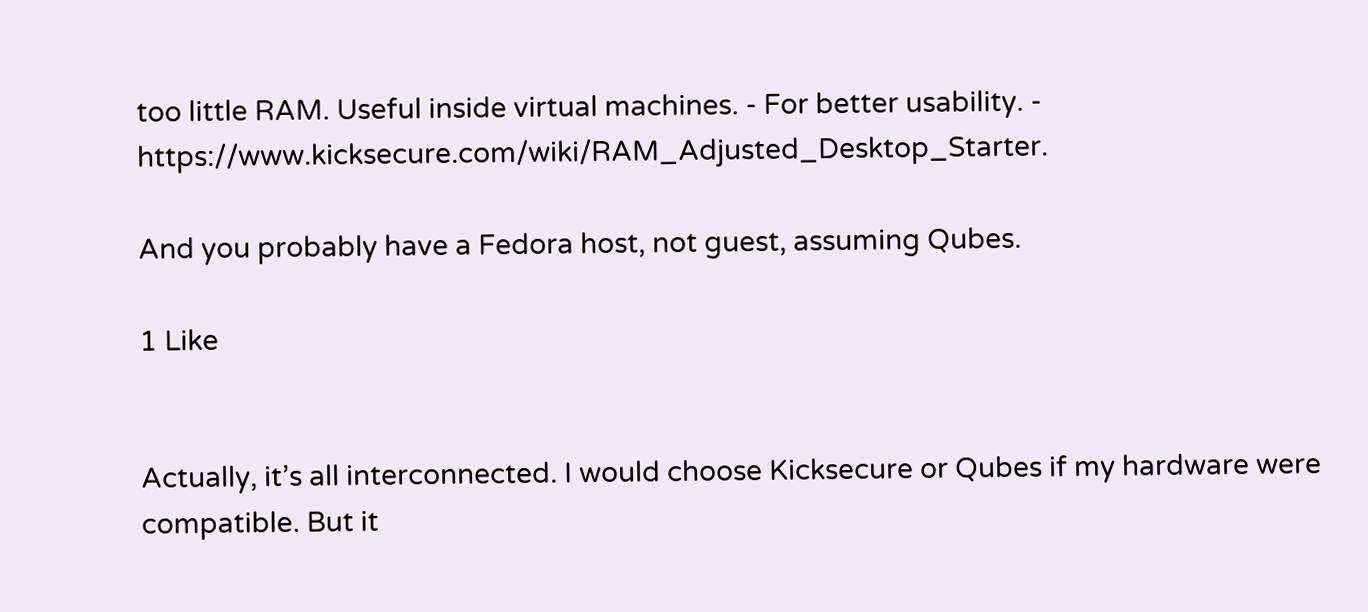too little RAM. Useful inside virtual machines. - For better usability. - https://www.kicksecure.com/wiki/RAM_Adjusted_Desktop_Starter.

And you probably have a Fedora host, not guest, assuming Qubes.

1 Like


Actually, it’s all interconnected. I would choose Kicksecure or Qubes if my hardware were compatible. But it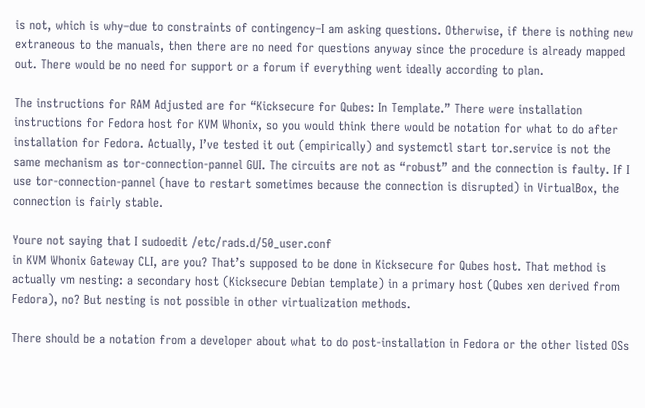is not, which is why–due to constraints of contingency–I am asking questions. Otherwise, if there is nothing new extraneous to the manuals, then there are no need for questions anyway since the procedure is already mapped out. There would be no need for support or a forum if everything went ideally according to plan.

The instructions for RAM Adjusted are for “Kicksecure for Qubes: In Template.” There were installation instructions for Fedora host for KVM Whonix, so you would think there would be notation for what to do after installation for Fedora. Actually, I’ve tested it out (empirically) and systemctl start tor.service is not the same mechanism as tor-connection-pannel GUI. The circuits are not as “robust” and the connection is faulty. If I use tor-connection-pannel (have to restart sometimes because the connection is disrupted) in VirtualBox, the connection is fairly stable.

Youre not saying that I sudoedit /etc/rads.d/50_user.conf
in KVM Whonix Gateway CLI, are you? That’s supposed to be done in Kicksecure for Qubes host. That method is actually vm nesting: a secondary host (Kicksecure Debian template) in a primary host (Qubes xen derived from Fedora), no? But nesting is not possible in other virtualization methods.

There should be a notation from a developer about what to do post-installation in Fedora or the other listed OSs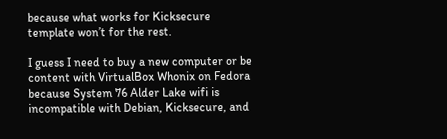because what works for Kicksecure template won’t for the rest.

I guess I need to buy a new computer or be content with VirtualBox Whonix on Fedora because System 76 Alder Lake wifi is incompatible with Debian, Kicksecure, and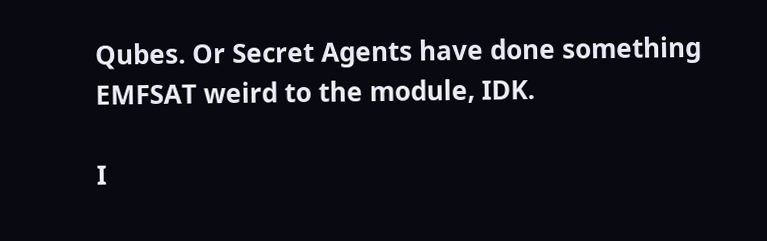Qubes. Or Secret Agents have done something EMFSAT weird to the module, IDK.

I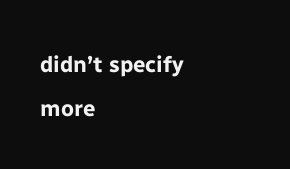didn’t specify more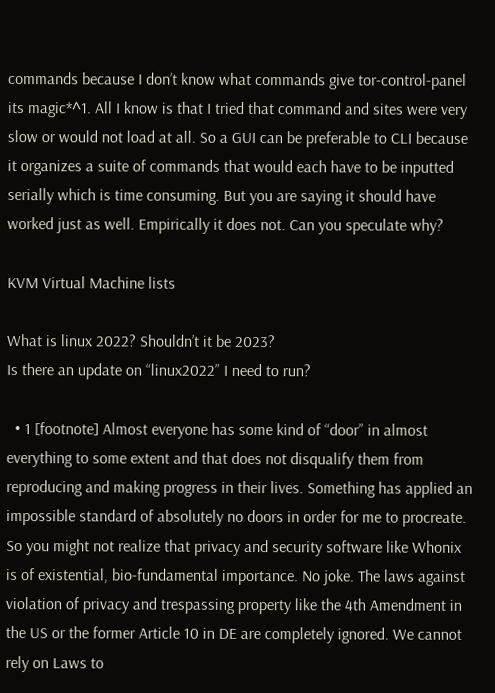commands because I don’t know what commands give tor-control-panel its magic*^1. All I know is that I tried that command and sites were very slow or would not load at all. So a GUI can be preferable to CLI because it organizes a suite of commands that would each have to be inputted serially which is time consuming. But you are saying it should have worked just as well. Empirically it does not. Can you speculate why?

KVM Virtual Machine lists

What is linux 2022? Shouldn’t it be 2023?
Is there an update on “linux2022” I need to run?

  • 1 [footnote] Almost everyone has some kind of “door” in almost everything to some extent and that does not disqualify them from reproducing and making progress in their lives. Something has applied an impossible standard of absolutely no doors in order for me to procreate. So you might not realize that privacy and security software like Whonix is of existential, bio-fundamental importance. No joke. The laws against violation of privacy and trespassing property like the 4th Amendment in the US or the former Article 10 in DE are completely ignored. We cannot rely on Laws to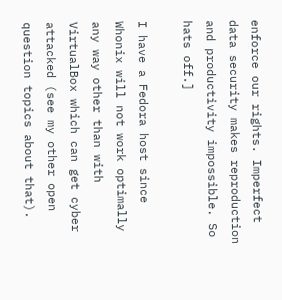enforce our rights. Imperfect data security makes reproduction and productivity impossible. So hats off.]

I have a Fedora host since Whonix will not work optimally any way other than with VirtualBox which can get cyber attacked (see my other open question topics about that).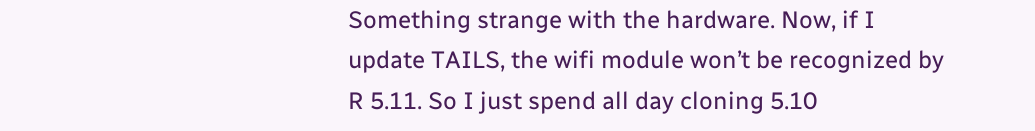Something strange with the hardware. Now, if I update TAILS, the wifi module won’t be recognized by R 5.11. So I just spend all day cloning 5.10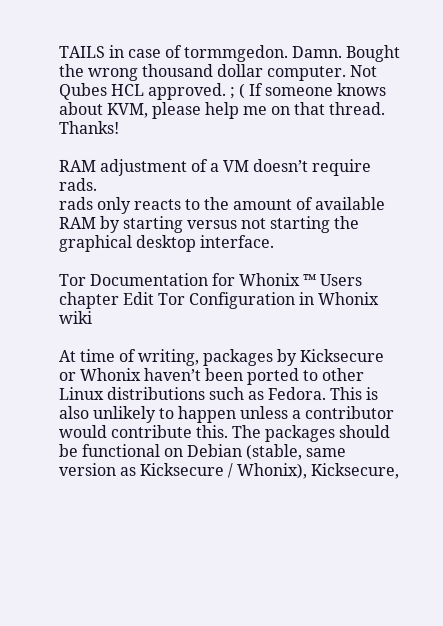TAILS in case of tormmgedon. Damn. Bought the wrong thousand dollar computer. Not Qubes HCL approved. ; ( If someone knows about KVM, please help me on that thread. Thanks!

RAM adjustment of a VM doesn’t require rads.
rads only reacts to the amount of available RAM by starting versus not starting the graphical desktop interface.

Tor Documentation for Whonix ™ Users chapter Edit Tor Configuration in Whonix wiki

At time of writing, packages by Kicksecure or Whonix haven’t been ported to other Linux distributions such as Fedora. This is also unlikely to happen unless a contributor would contribute this. The packages should be functional on Debian (stable, same version as Kicksecure / Whonix), Kicksecure,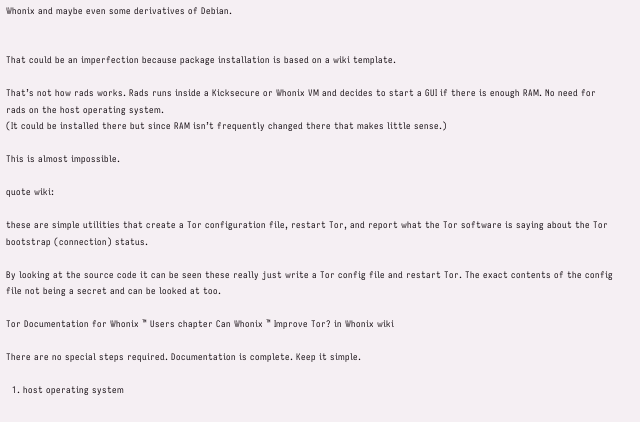Whonix and maybe even some derivatives of Debian.


That could be an imperfection because package installation is based on a wiki template.

That’s not how rads works. Rads runs inside a Kicksecure or Whonix VM and decides to start a GUI if there is enough RAM. No need for rads on the host operating system.
(It could be installed there but since RAM isn’t frequently changed there that makes little sense.)

This is almost impossible.

quote wiki:

these are simple utilities that create a Tor configuration file, restart Tor, and report what the Tor software is saying about the Tor bootstrap (connection) status.

By looking at the source code it can be seen these really just write a Tor config file and restart Tor. The exact contents of the config file not being a secret and can be looked at too.

Tor Documentation for Whonix ™ Users chapter Can Whonix ™ Improve Tor? in Whonix wiki

There are no special steps required. Documentation is complete. Keep it simple.

  1. host operating system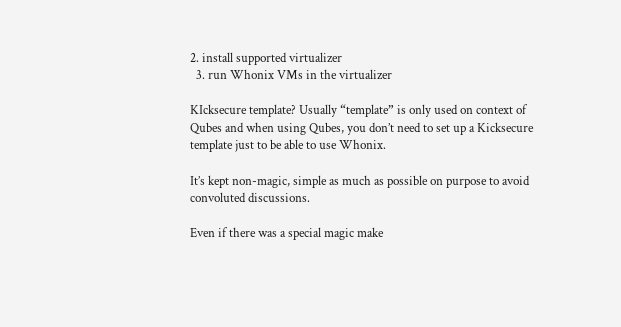2. install supported virtualizer
  3. run Whonix VMs in the virtualizer

KIcksecure template? Usually “template” is only used on context of Qubes and when using Qubes, you don’t need to set up a Kicksecure template just to be able to use Whonix.

It’s kept non-magic, simple as much as possible on purpose to avoid convoluted discussions.

Even if there was a special magic make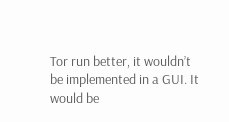Tor run better, it wouldn’t be implemented in a GUI. It would be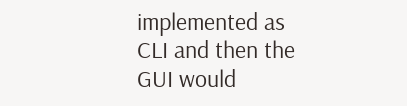implemented as CLI and then the GUI would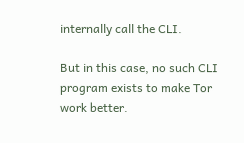internally call the CLI.

But in this case, no such CLI program exists to make Tor work better.